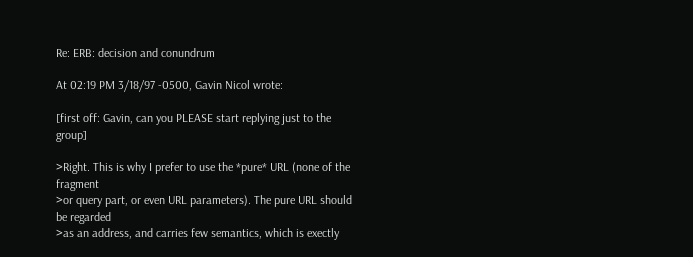Re: ERB: decision and conundrum

At 02:19 PM 3/18/97 -0500, Gavin Nicol wrote:

[first off: Gavin, can you PLEASE start replying just to the group]

>Right. This is why I prefer to use the *pure* URL (none of the fragment
>or query part, or even URL parameters). The pure URL should be regarded
>as an address, and carries few semantics, which is exectly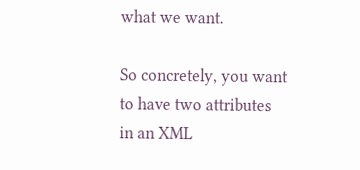what we want.

So concretely, you want to have two attributes in an XML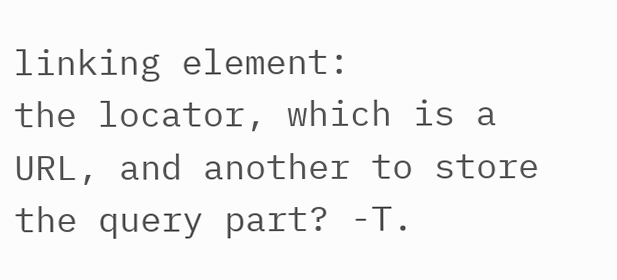linking element:
the locator, which is a URL, and another to store the query part? -T.